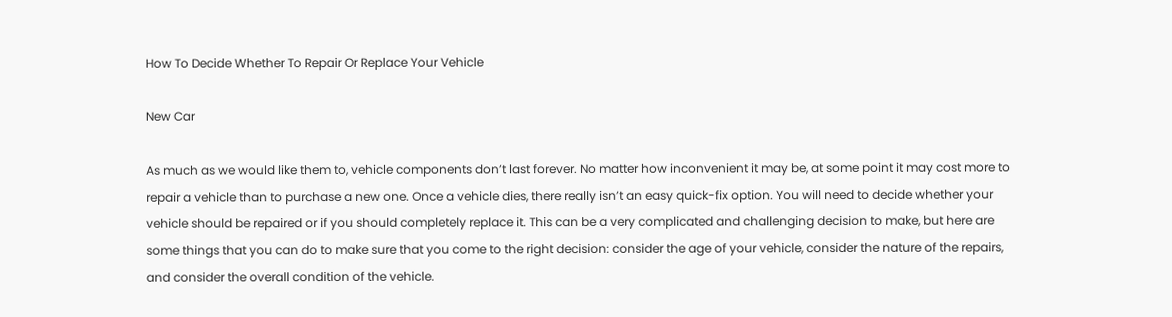How To Decide Whether To Repair Or Replace Your Vehicle

New Car

As much as we would like them to, vehicle components don’t last forever. No matter how inconvenient it may be, at some point it may cost more to repair a vehicle than to purchase a new one. Once a vehicle dies, there really isn’t an easy quick-fix option. You will need to decide whether your vehicle should be repaired or if you should completely replace it. This can be a very complicated and challenging decision to make, but here are some things that you can do to make sure that you come to the right decision: consider the age of your vehicle, consider the nature of the repairs, and consider the overall condition of the vehicle.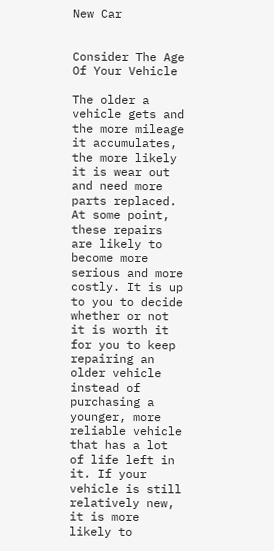New Car


Consider The Age Of Your Vehicle

The older a vehicle gets and the more mileage it accumulates, the more likely it is wear out and need more parts replaced. At some point, these repairs are likely to become more serious and more costly. It is up to you to decide whether or not it is worth it for you to keep repairing an older vehicle instead of purchasing a younger, more reliable vehicle that has a lot of life left in it. If your vehicle is still relatively new, it is more likely to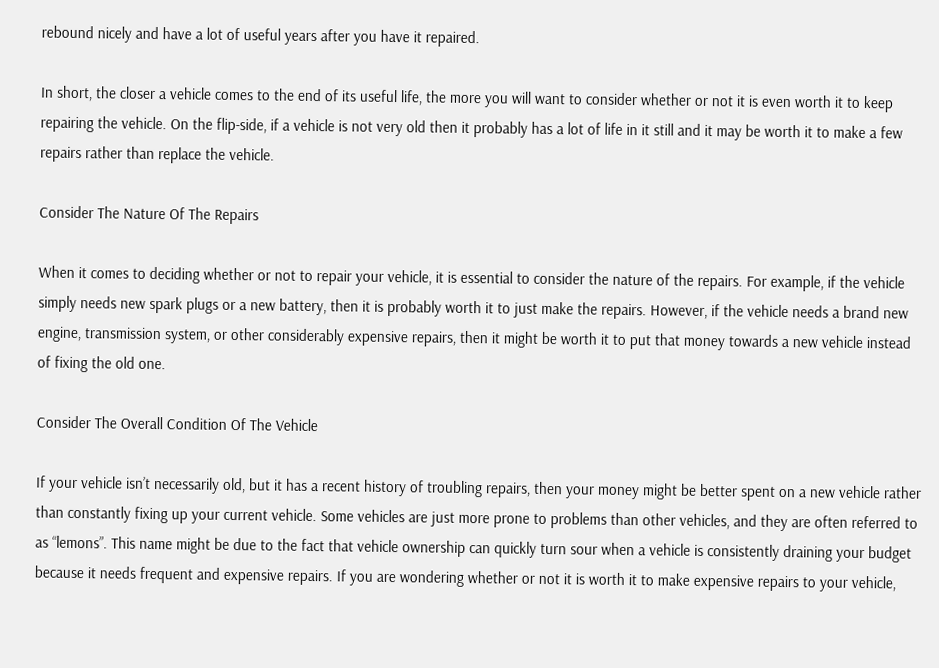rebound nicely and have a lot of useful years after you have it repaired.

In short, the closer a vehicle comes to the end of its useful life, the more you will want to consider whether or not it is even worth it to keep repairing the vehicle. On the flip-side, if a vehicle is not very old then it probably has a lot of life in it still and it may be worth it to make a few repairs rather than replace the vehicle.

Consider The Nature Of The Repairs

When it comes to deciding whether or not to repair your vehicle, it is essential to consider the nature of the repairs. For example, if the vehicle simply needs new spark plugs or a new battery, then it is probably worth it to just make the repairs. However, if the vehicle needs a brand new engine, transmission system, or other considerably expensive repairs, then it might be worth it to put that money towards a new vehicle instead of fixing the old one.

Consider The Overall Condition Of The Vehicle

If your vehicle isn’t necessarily old, but it has a recent history of troubling repairs, then your money might be better spent on a new vehicle rather than constantly fixing up your current vehicle. Some vehicles are just more prone to problems than other vehicles, and they are often referred to as “lemons”. This name might be due to the fact that vehicle ownership can quickly turn sour when a vehicle is consistently draining your budget because it needs frequent and expensive repairs. If you are wondering whether or not it is worth it to make expensive repairs to your vehicle,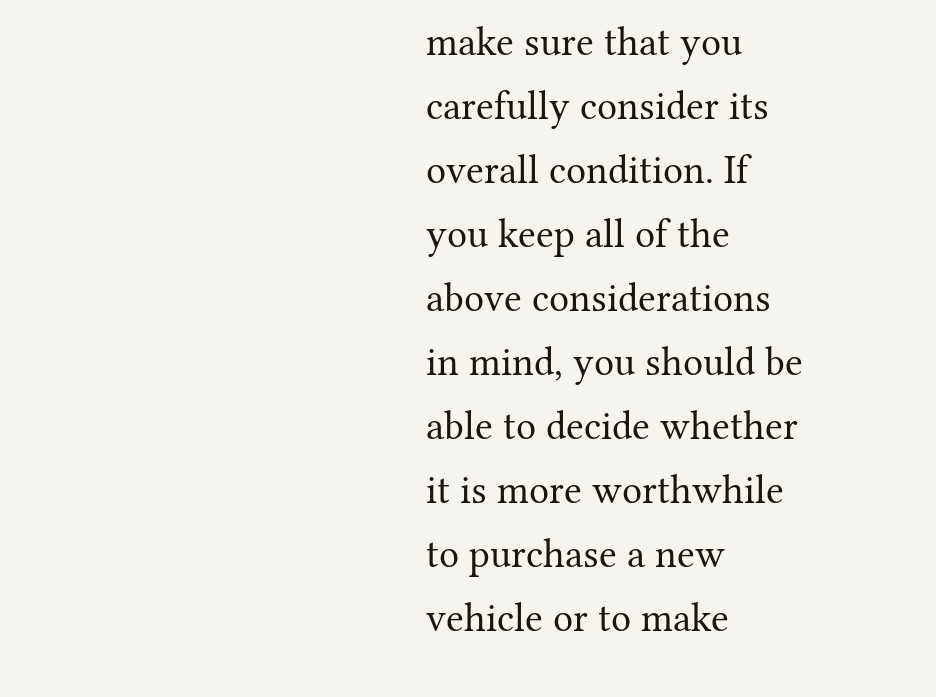make sure that you carefully consider its overall condition. If you keep all of the above considerations in mind, you should be able to decide whether it is more worthwhile to purchase a new vehicle or to make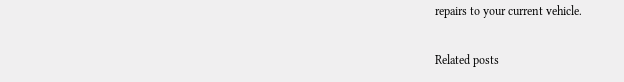repairs to your current vehicle.

Related posts